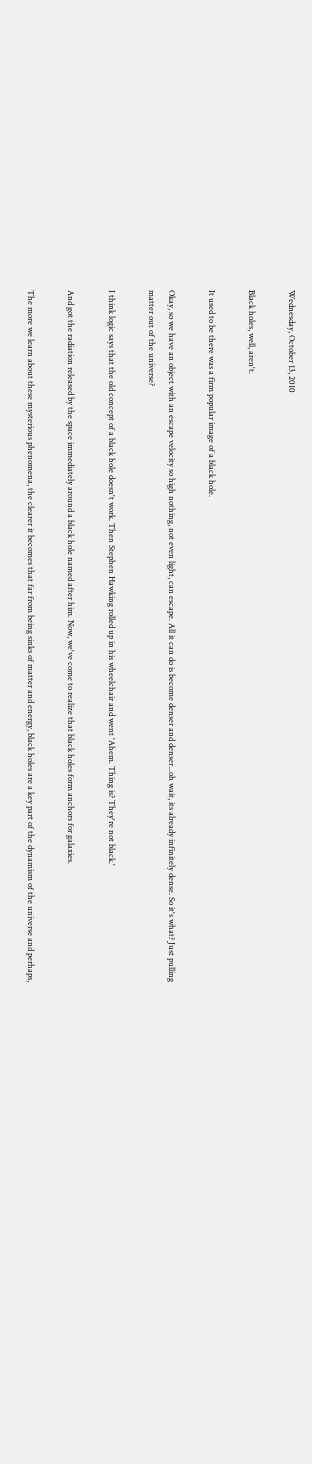Wednesday, October 13, 2010

Black holes, well, aren't.

It used to be there was a firm popular image of a black hole.

Okay, so we have an object with an escape velocity so high nothing, not even light, can escape. All it can do is become denser and denser...oh wait, its already infinitely dense. So it's what? Just pulling matter out of the universe?

I think logic says that the old concept of a black hole doesn't work. Then Stephen Hawking rolled up in his wheelchair and went 'Ahem. Thing is? They're not black.'

And got the radiation released by the space immediately around a black hole named after him. Now, we've come to realize that black holes form anchors for galaxies.

The more we learn about these mysterious phenomena, the clearer it becomes that far from being sinks of matter and energy, black holes are a key part of the dynamism of the universe and perhaps,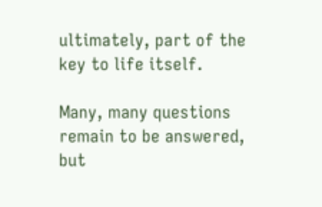ultimately, part of the key to life itself.

Many, many questions remain to be answered, but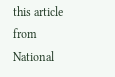this article from National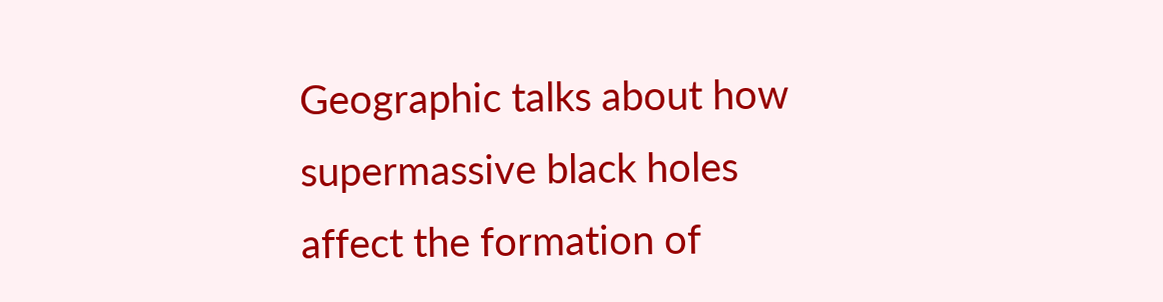Geographic talks about how supermassive black holes affect the formation of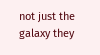not just the galaxy they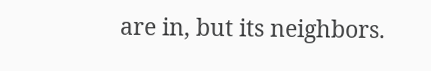are in, but its neighbors.